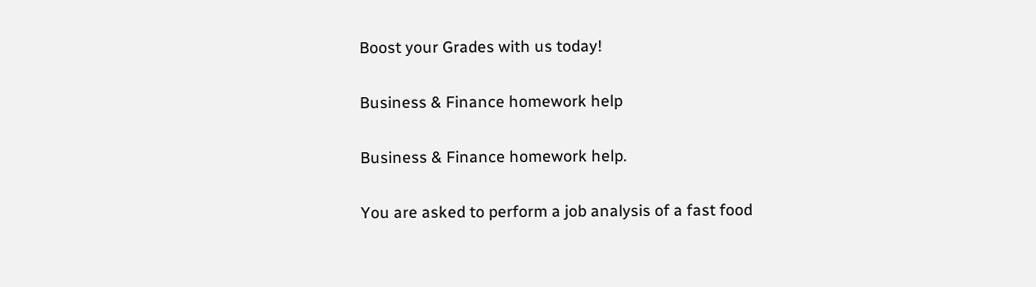Boost your Grades with us today!

Business & Finance homework help

Business & Finance homework help.

You are asked to perform a job analysis of a fast food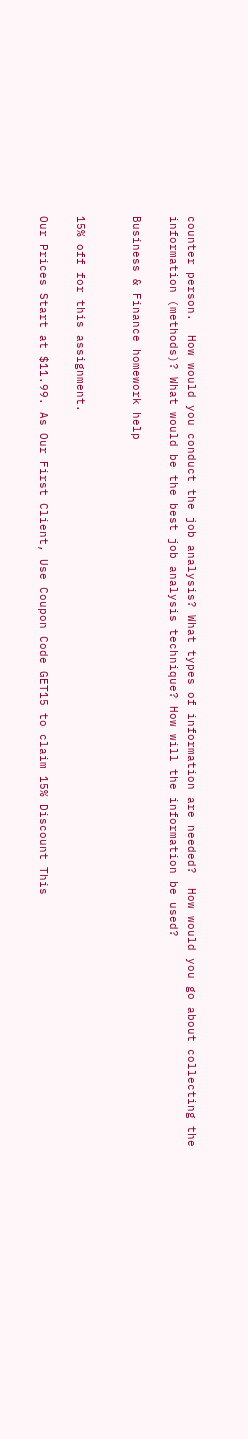counter person.  How would you conduct the job analysis? What types of information are needed?  How would you go about collecting the information (methods)? What would be the best job analysis technique? How will the information be used?

Business & Finance homework help


15% off for this assignment.

Our Prices Start at $11.99. As Our First Client, Use Coupon Code GET15 to claim 15% Discount This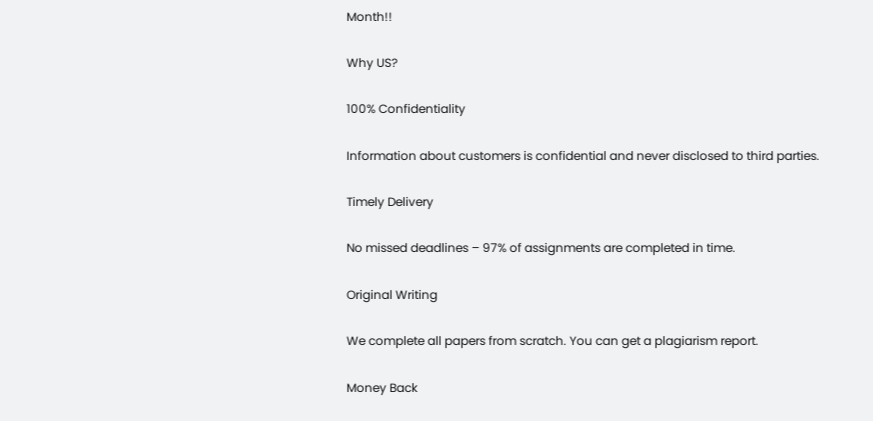Month!!

Why US?

100% Confidentiality

Information about customers is confidential and never disclosed to third parties.

Timely Delivery

No missed deadlines – 97% of assignments are completed in time.

Original Writing

We complete all papers from scratch. You can get a plagiarism report.

Money Back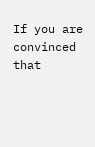If you are convinced that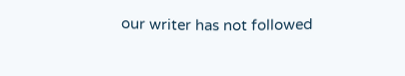our writer has not followed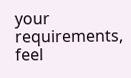your requirements, feel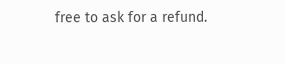free to ask for a refund.